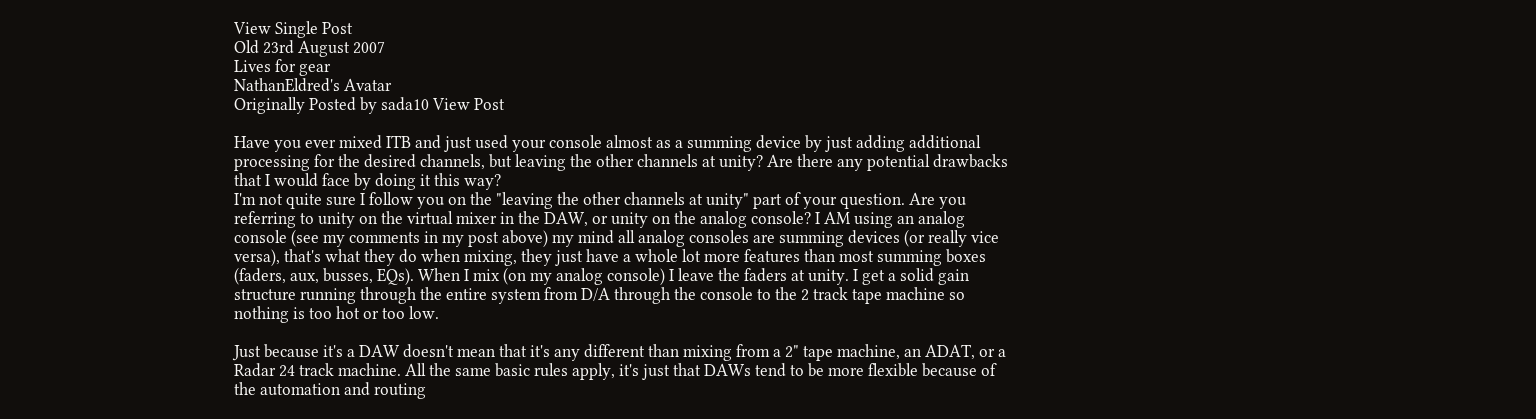View Single Post
Old 23rd August 2007
Lives for gear
NathanEldred's Avatar
Originally Posted by sada10 View Post

Have you ever mixed ITB and just used your console almost as a summing device by just adding additional processing for the desired channels, but leaving the other channels at unity? Are there any potential drawbacks that I would face by doing it this way?
I'm not quite sure I follow you on the "leaving the other channels at unity" part of your question. Are you referring to unity on the virtual mixer in the DAW, or unity on the analog console? I AM using an analog console (see my comments in my post above) my mind all analog consoles are summing devices (or really vice versa), that's what they do when mixing, they just have a whole lot more features than most summing boxes (faders, aux, busses, EQs). When I mix (on my analog console) I leave the faders at unity. I get a solid gain structure running through the entire system from D/A through the console to the 2 track tape machine so nothing is too hot or too low.

Just because it's a DAW doesn't mean that it's any different than mixing from a 2" tape machine, an ADAT, or a Radar 24 track machine. All the same basic rules apply, it's just that DAWs tend to be more flexible because of the automation and routing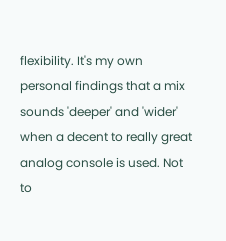flexibility. It's my own personal findings that a mix sounds 'deeper' and 'wider' when a decent to really great analog console is used. Not to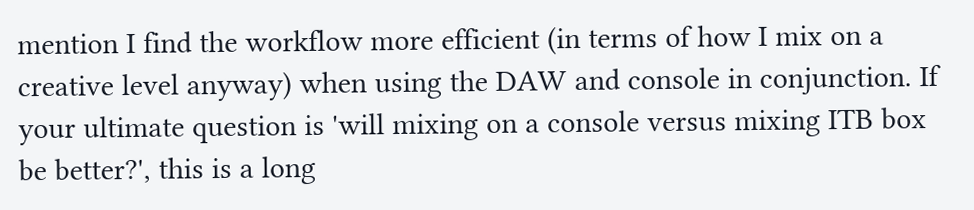mention I find the workflow more efficient (in terms of how I mix on a creative level anyway) when using the DAW and console in conjunction. If your ultimate question is 'will mixing on a console versus mixing ITB box be better?', this is a long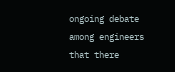ongoing debate among engineers that there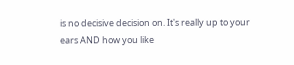is no decisive decision on. It's really up to your ears AND how you like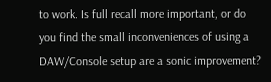to work. Is full recall more important, or do you find the small inconveniences of using a DAW/Console setup are a sonic improvement?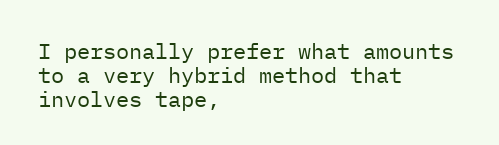I personally prefer what amounts to a very hybrid method that involves tape,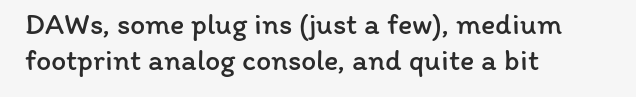DAWs, some plug ins (just a few), medium footprint analog console, and quite a bit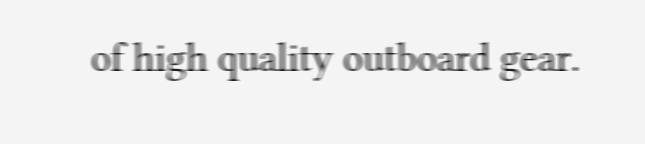of high quality outboard gear.